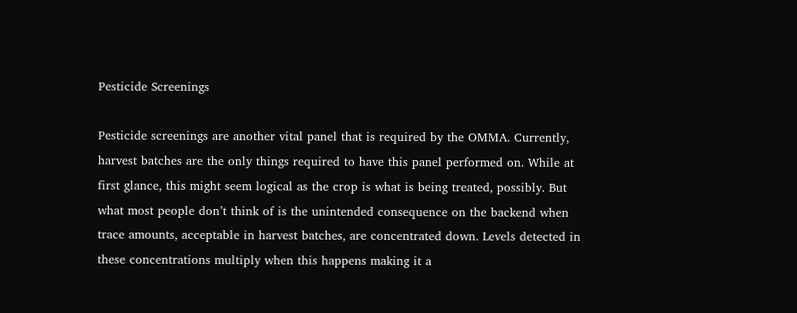Pesticide Screenings

Pesticide screenings are another vital panel that is required by the OMMA. Currently, harvest batches are the only things required to have this panel performed on. While at first glance, this might seem logical as the crop is what is being treated, possibly. But what most people don’t think of is the unintended consequence on the backend when trace amounts, acceptable in harvest batches, are concentrated down. Levels detected in these concentrations multiply when this happens making it a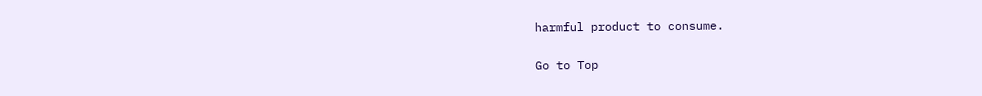harmful product to consume.

Go to Top